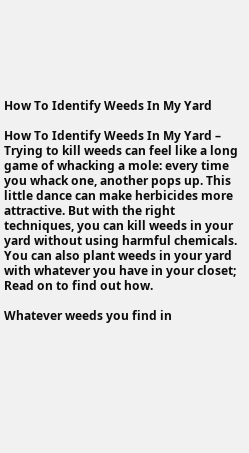How To Identify Weeds In My Yard

How To Identify Weeds In My Yard – Trying to kill weeds can feel like a long game of whacking a mole: every time you whack one, another pops up. This little dance can make herbicides more attractive. But with the right techniques, you can kill weeds in your yard without using harmful chemicals. You can also plant weeds in your yard with whatever you have in your closet; Read on to find out how.

Whatever weeds you find in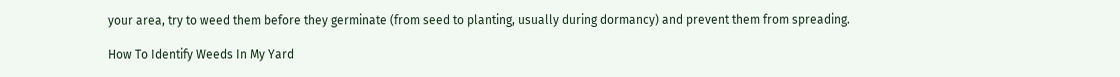your area, try to weed them before they germinate (from seed to planting, usually during dormancy) and prevent them from spreading.

How To Identify Weeds In My Yard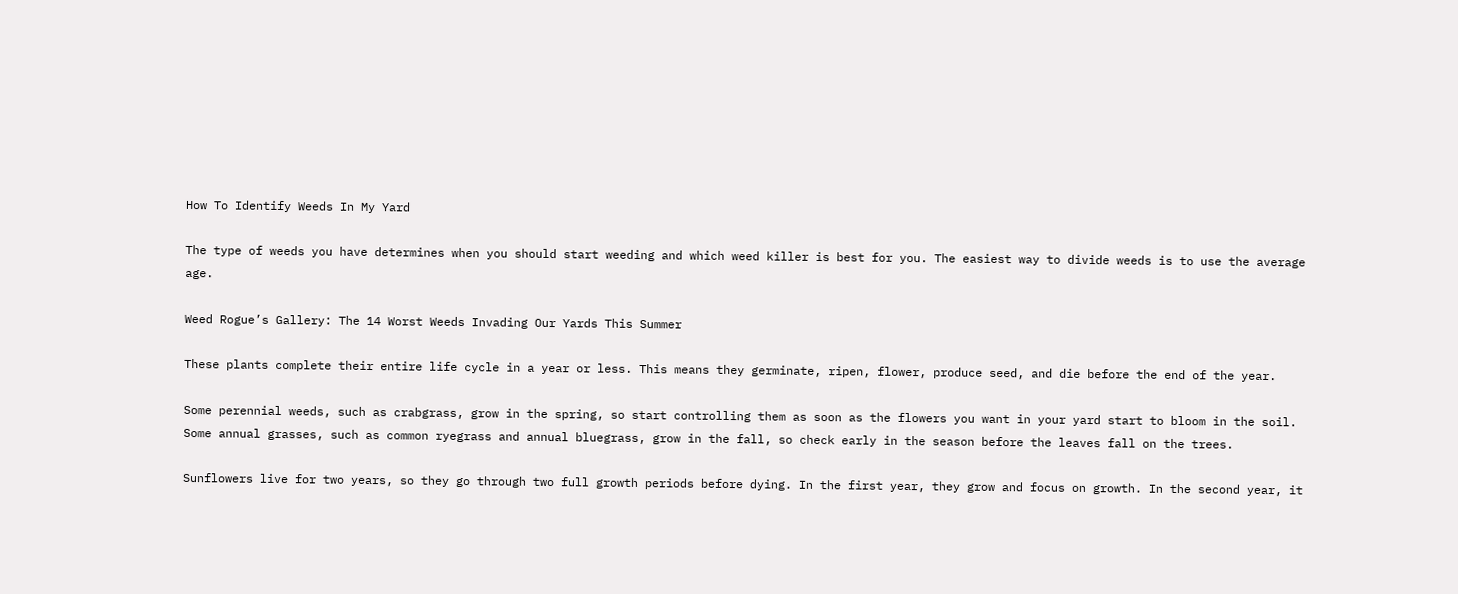How To Identify Weeds In My Yard

The type of weeds you have determines when you should start weeding and which weed killer is best for you. The easiest way to divide weeds is to use the average age.

Weed Rogue’s Gallery: The 14 Worst Weeds Invading Our Yards This Summer

These plants complete their entire life cycle in a year or less. This means they germinate, ripen, flower, produce seed, and die before the end of the year.

Some perennial weeds, such as crabgrass, grow in the spring, so start controlling them as soon as the flowers you want in your yard start to bloom in the soil. Some annual grasses, such as common ryegrass and annual bluegrass, grow in the fall, so check early in the season before the leaves fall on the trees.

Sunflowers live for two years, so they go through two full growth periods before dying. In the first year, they grow and focus on growth. In the second year, it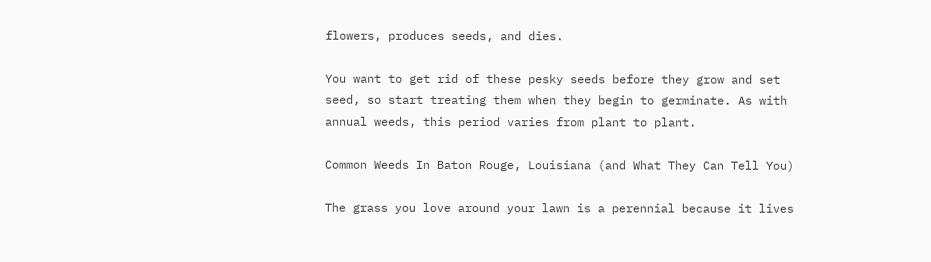flowers, produces seeds, and dies.

You want to get rid of these pesky seeds before they grow and set seed, so start treating them when they begin to germinate. As with annual weeds, this period varies from plant to plant.

Common Weeds In Baton Rouge, Louisiana (and What They Can Tell You)

The grass you love around your lawn is a perennial because it lives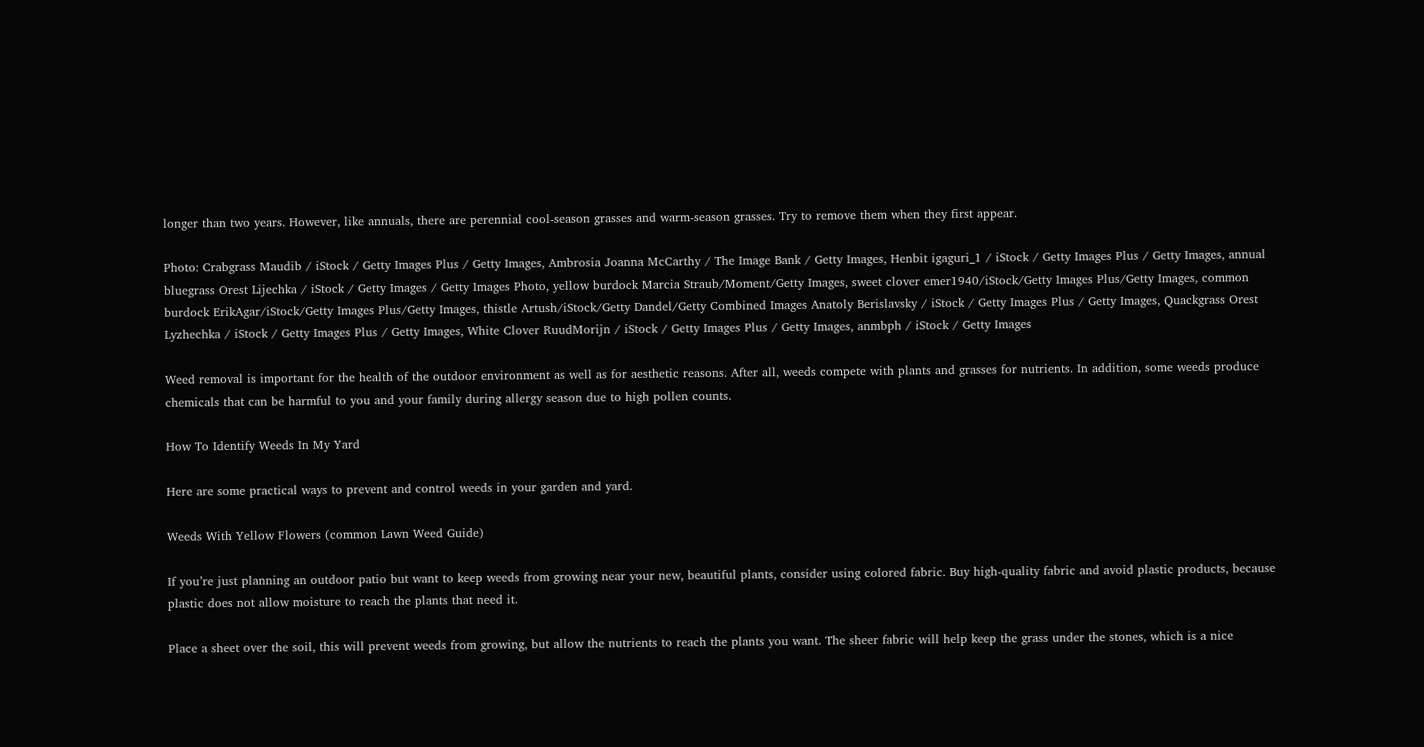longer than two years. However, like annuals, there are perennial cool-season grasses and warm-season grasses. Try to remove them when they first appear.

Photo: Crabgrass Maudib / iStock / Getty Images Plus / Getty Images, Ambrosia Joanna McCarthy / The Image Bank / Getty Images, Henbit igaguri_1 / iStock / Getty Images Plus / Getty Images, annual bluegrass Orest Lijechka / iStock / Getty Images / Getty Images Photo, yellow burdock Marcia Straub/Moment/Getty Images, sweet clover emer1940/iStock/Getty Images Plus/Getty Images, common burdock ErikAgar/iStock/Getty Images Plus/Getty Images, thistle Artush/iStock/Getty Dandel/Getty Combined Images Anatoly Berislavsky / iStock / Getty Images Plus / Getty Images, Quackgrass Orest Lyzhechka / iStock / Getty Images Plus / Getty Images, White Clover RuudMorijn / iStock / Getty Images Plus / Getty Images, anmbph / iStock / Getty Images

Weed removal is important for the health of the outdoor environment as well as for aesthetic reasons. After all, weeds compete with plants and grasses for nutrients. In addition, some weeds produce chemicals that can be harmful to you and your family during allergy season due to high pollen counts.

How To Identify Weeds In My Yard

Here are some practical ways to prevent and control weeds in your garden and yard.

Weeds With Yellow Flowers (common Lawn Weed Guide)

If you’re just planning an outdoor patio but want to keep weeds from growing near your new, beautiful plants, consider using colored fabric. Buy high-quality fabric and avoid plastic products, because plastic does not allow moisture to reach the plants that need it.

Place a sheet over the soil, this will prevent weeds from growing, but allow the nutrients to reach the plants you want. The sheer fabric will help keep the grass under the stones, which is a nice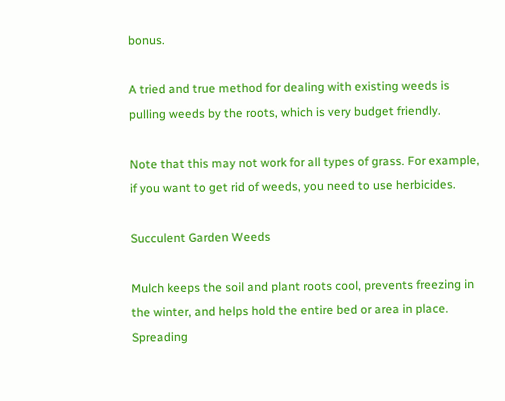bonus.

A tried and true method for dealing with existing weeds is pulling weeds by the roots, which is very budget friendly.

Note that this may not work for all types of grass. For example, if you want to get rid of weeds, you need to use herbicides.

Succulent Garden Weeds

Mulch keeps the soil and plant roots cool, prevents freezing in the winter, and helps hold the entire bed or area in place. Spreading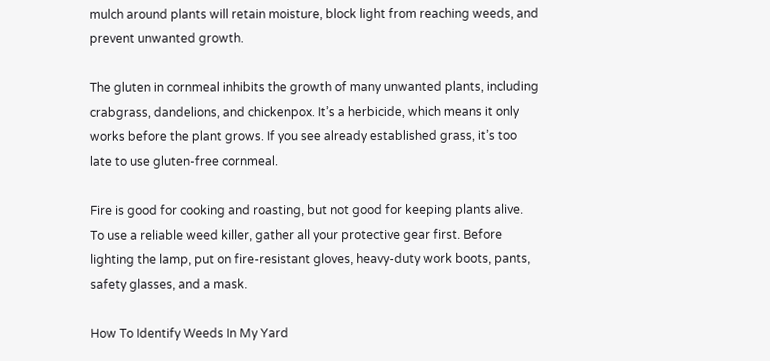mulch around plants will retain moisture, block light from reaching weeds, and prevent unwanted growth.

The gluten in cornmeal inhibits the growth of many unwanted plants, including crabgrass, dandelions, and chickenpox. It’s a herbicide, which means it only works before the plant grows. If you see already established grass, it’s too late to use gluten-free cornmeal.

Fire is good for cooking and roasting, but not good for keeping plants alive. To use a reliable weed killer, gather all your protective gear first. Before lighting the lamp, put on fire-resistant gloves, heavy-duty work boots, pants, safety glasses, and a mask.

How To Identify Weeds In My Yard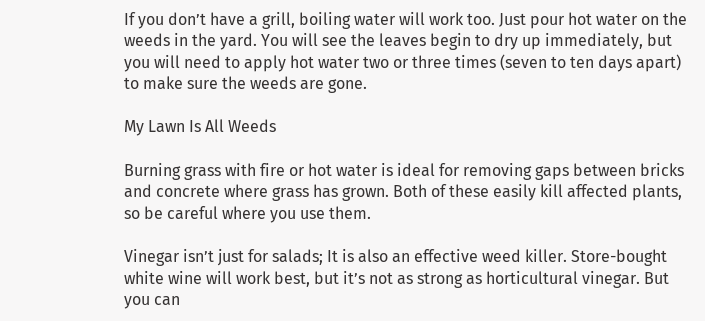If you don’t have a grill, boiling water will work too. Just pour hot water on the weeds in the yard. You will see the leaves begin to dry up immediately, but you will need to apply hot water two or three times (seven to ten days apart) to make sure the weeds are gone.

My Lawn Is All Weeds

Burning grass with fire or hot water is ideal for removing gaps between bricks and concrete where grass has grown. Both of these easily kill affected plants, so be careful where you use them.

Vinegar isn’t just for salads; It is also an effective weed killer. Store-bought white wine will work best, but it’s not as strong as horticultural vinegar. But you can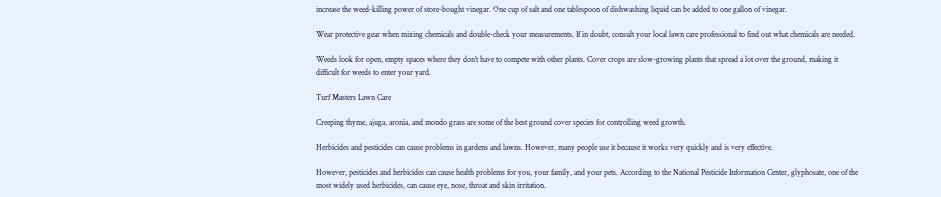increase the weed-killing power of store-bought vinegar. One cup of salt and one tablespoon of dishwashing liquid can be added to one gallon of vinegar.

Wear protective gear when mixing chemicals and double-check your measurements. If in doubt, consult your local lawn care professional to find out what chemicals are needed.

Weeds look for open, empty spaces where they don’t have to compete with other plants. Cover crops are slow-growing plants that spread a lot over the ground, making it difficult for weeds to enter your yard.

Turf Masters Lawn Care

Creeping thyme, ajuga, aronia, and mondo grass are some of the best ground cover species for controlling weed growth.

Herbicides and pesticides can cause problems in gardens and lawns. However, many people use it because it works very quickly and is very effective.

However, pesticides and herbicides can cause health problems for you, your family, and your pets. According to the National Pesticide Information Center, glyphosate, one of the most widely used herbicides, can cause eye, nose, throat and skin irritation.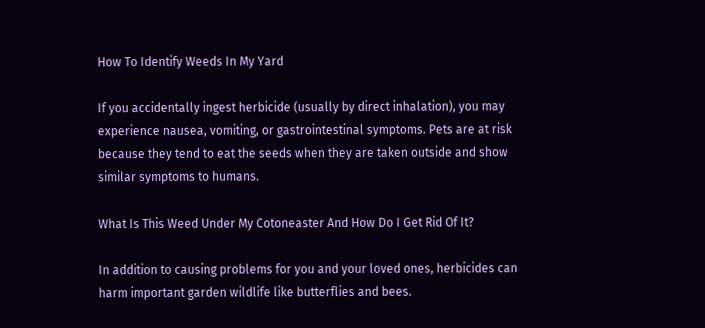How To Identify Weeds In My Yard

If you accidentally ingest herbicide (usually by direct inhalation), you may experience nausea, vomiting, or gastrointestinal symptoms. Pets are at risk because they tend to eat the seeds when they are taken outside and show similar symptoms to humans.

What Is This Weed Under My Cotoneaster And How Do I Get Rid Of It?

In addition to causing problems for you and your loved ones, herbicides can harm important garden wildlife like butterflies and bees.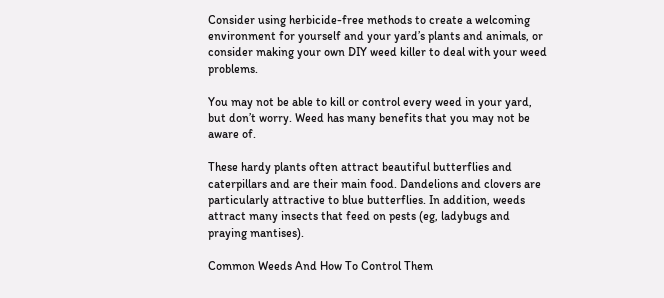Consider using herbicide-free methods to create a welcoming environment for yourself and your yard’s plants and animals, or consider making your own DIY weed killer to deal with your weed problems.

You may not be able to kill or control every weed in your yard, but don’t worry. Weed has many benefits that you may not be aware of.

These hardy plants often attract beautiful butterflies and caterpillars and are their main food. Dandelions and clovers are particularly attractive to blue butterflies. In addition, weeds attract many insects that feed on pests (eg, ladybugs and praying mantises).

Common Weeds And How To Control Them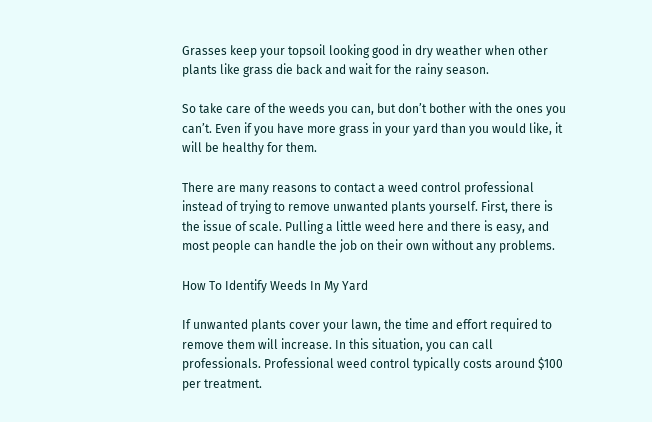Grasses keep your topsoil looking good in dry weather when other plants like grass die back and wait for the rainy season.

So take care of the weeds you can, but don’t bother with the ones you can’t. Even if you have more grass in your yard than you would like, it will be healthy for them.

There are many reasons to contact a weed control professional instead of trying to remove unwanted plants yourself. First, there is the issue of scale. Pulling a little weed here and there is easy, and most people can handle the job on their own without any problems.

How To Identify Weeds In My Yard

If unwanted plants cover your lawn, the time and effort required to remove them will increase. In this situation, you can call professionals. Professional weed control typically costs around $100 per treatment.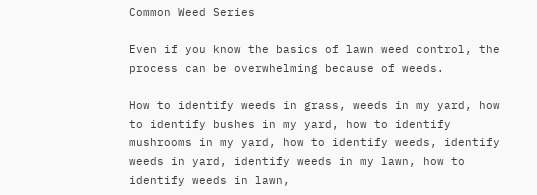Common Weed Series

Even if you know the basics of lawn weed control, the process can be overwhelming because of weeds.

How to identify weeds in grass, weeds in my yard, how to identify bushes in my yard, how to identify mushrooms in my yard, how to identify weeds, identify weeds in yard, identify weeds in my lawn, how to identify weeds in lawn,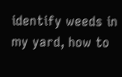identify weeds in my yard, how to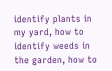identify plants in my yard, how to identify weeds in the garden, how to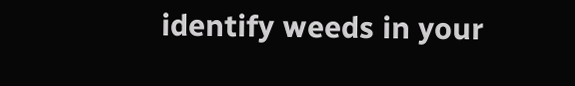identify weeds in your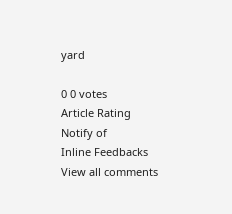yard

0 0 votes
Article Rating
Notify of
Inline Feedbacks
View all comments